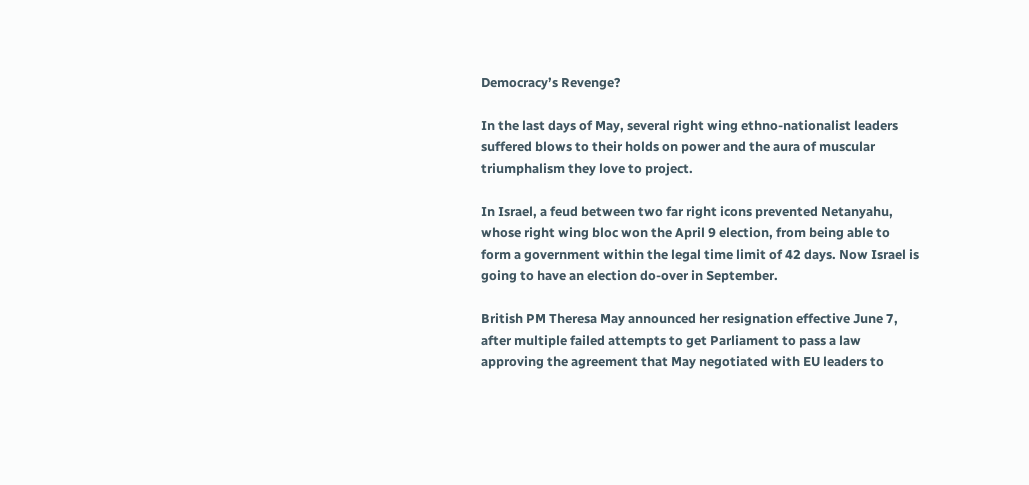Democracy’s Revenge?

In the last days of May, several right wing ethno-nationalist leaders suffered blows to their holds on power and the aura of muscular triumphalism they love to project.

In Israel, a feud between two far right icons prevented Netanyahu, whose right wing bloc won the April 9 election, from being able to form a government within the legal time limit of 42 days. Now Israel is going to have an election do-over in September.

British PM Theresa May announced her resignation effective June 7, after multiple failed attempts to get Parliament to pass a law approving the agreement that May negotiated with EU leaders to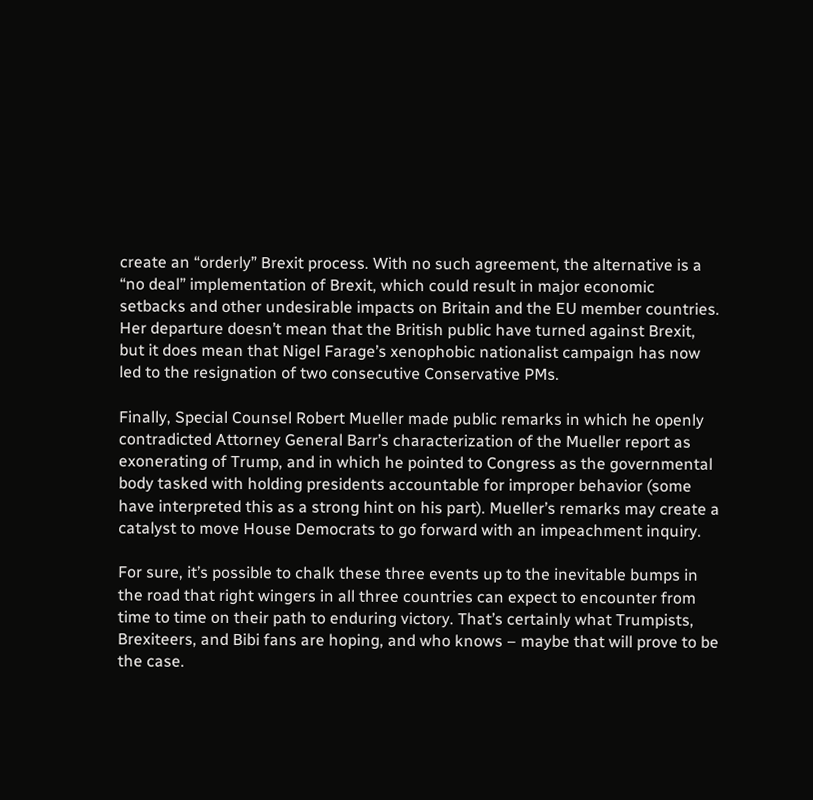create an “orderly” Brexit process. With no such agreement, the alternative is a “no deal” implementation of Brexit, which could result in major economic setbacks and other undesirable impacts on Britain and the EU member countries. Her departure doesn’t mean that the British public have turned against Brexit, but it does mean that Nigel Farage’s xenophobic nationalist campaign has now led to the resignation of two consecutive Conservative PMs.

Finally, Special Counsel Robert Mueller made public remarks in which he openly contradicted Attorney General Barr’s characterization of the Mueller report as exonerating of Trump, and in which he pointed to Congress as the governmental body tasked with holding presidents accountable for improper behavior (some have interpreted this as a strong hint on his part). Mueller’s remarks may create a catalyst to move House Democrats to go forward with an impeachment inquiry.

For sure, it’s possible to chalk these three events up to the inevitable bumps in the road that right wingers in all three countries can expect to encounter from time to time on their path to enduring victory. That’s certainly what Trumpists, Brexiteers, and Bibi fans are hoping, and who knows – maybe that will prove to be the case.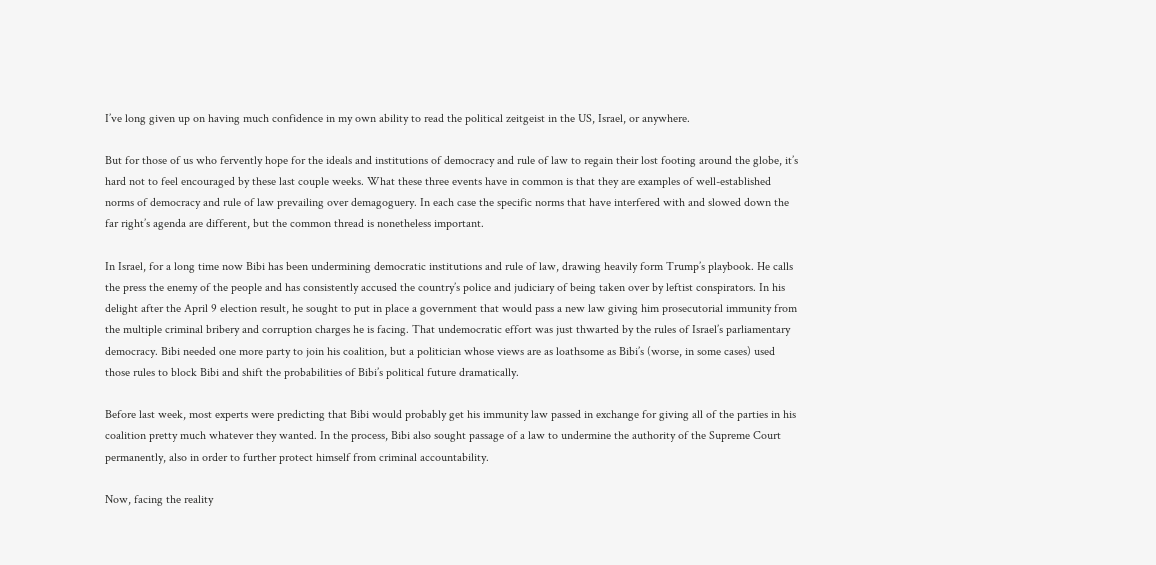I’ve long given up on having much confidence in my own ability to read the political zeitgeist in the US, Israel, or anywhere.

But for those of us who fervently hope for the ideals and institutions of democracy and rule of law to regain their lost footing around the globe, it’s hard not to feel encouraged by these last couple weeks. What these three events have in common is that they are examples of well-established norms of democracy and rule of law prevailing over demagoguery. In each case the specific norms that have interfered with and slowed down the far right’s agenda are different, but the common thread is nonetheless important.

In Israel, for a long time now Bibi has been undermining democratic institutions and rule of law, drawing heavily form Trump’s playbook. He calls the press the enemy of the people and has consistently accused the country’s police and judiciary of being taken over by leftist conspirators. In his delight after the April 9 election result, he sought to put in place a government that would pass a new law giving him prosecutorial immunity from the multiple criminal bribery and corruption charges he is facing. That undemocratic effort was just thwarted by the rules of Israel’s parliamentary democracy. Bibi needed one more party to join his coalition, but a politician whose views are as loathsome as Bibi’s (worse, in some cases) used those rules to block Bibi and shift the probabilities of Bibi’s political future dramatically.

Before last week, most experts were predicting that Bibi would probably get his immunity law passed in exchange for giving all of the parties in his coalition pretty much whatever they wanted. In the process, Bibi also sought passage of a law to undermine the authority of the Supreme Court permanently, also in order to further protect himself from criminal accountability.

Now, facing the reality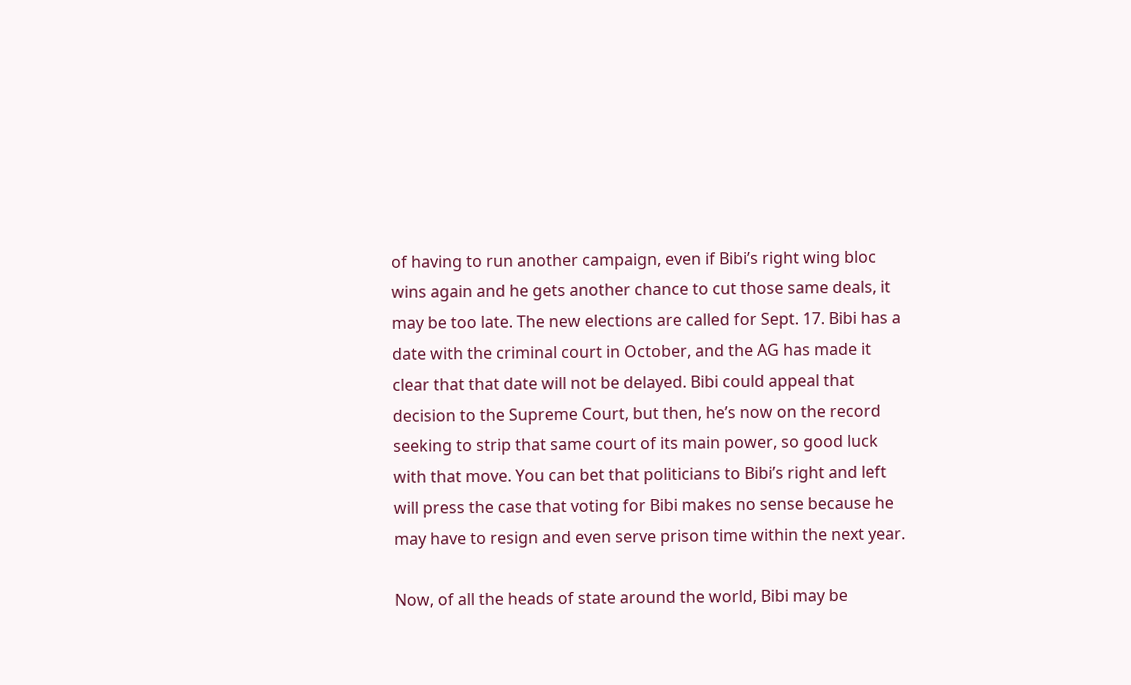of having to run another campaign, even if Bibi’s right wing bloc wins again and he gets another chance to cut those same deals, it may be too late. The new elections are called for Sept. 17. Bibi has a date with the criminal court in October, and the AG has made it clear that that date will not be delayed. Bibi could appeal that decision to the Supreme Court, but then, he’s now on the record seeking to strip that same court of its main power, so good luck with that move. You can bet that politicians to Bibi’s right and left will press the case that voting for Bibi makes no sense because he may have to resign and even serve prison time within the next year.

Now, of all the heads of state around the world, Bibi may be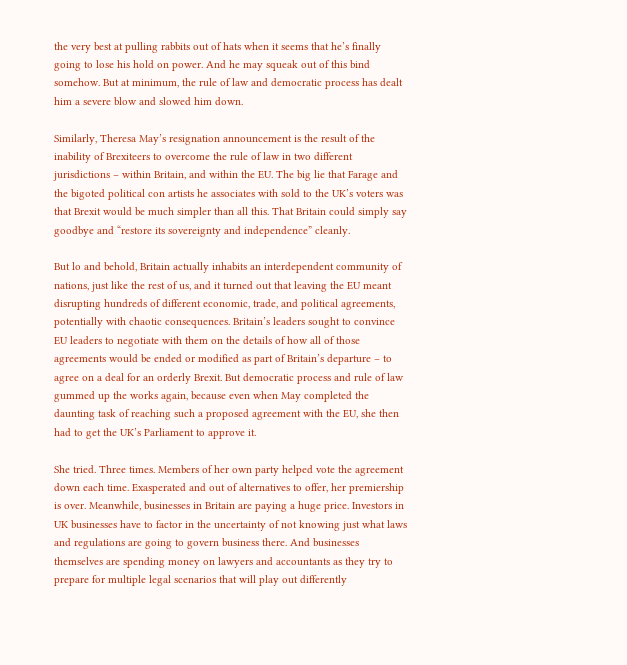the very best at pulling rabbits out of hats when it seems that he’s finally going to lose his hold on power. And he may squeak out of this bind somehow. But at minimum, the rule of law and democratic process has dealt him a severe blow and slowed him down.

Similarly, Theresa May’s resignation announcement is the result of the inability of Brexiteers to overcome the rule of law in two different jurisdictions – within Britain, and within the EU. The big lie that Farage and the bigoted political con artists he associates with sold to the UK’s voters was that Brexit would be much simpler than all this. That Britain could simply say goodbye and “restore its sovereignty and independence” cleanly.

But lo and behold, Britain actually inhabits an interdependent community of nations, just like the rest of us, and it turned out that leaving the EU meant disrupting hundreds of different economic, trade, and political agreements, potentially with chaotic consequences. Britain’s leaders sought to convince EU leaders to negotiate with them on the details of how all of those agreements would be ended or modified as part of Britain’s departure – to agree on a deal for an orderly Brexit. But democratic process and rule of law gummed up the works again, because even when May completed the daunting task of reaching such a proposed agreement with the EU, she then had to get the UK’s Parliament to approve it.

She tried. Three times. Members of her own party helped vote the agreement down each time. Exasperated and out of alternatives to offer, her premiership is over. Meanwhile, businesses in Britain are paying a huge price. Investors in UK businesses have to factor in the uncertainty of not knowing just what laws and regulations are going to govern business there. And businesses themselves are spending money on lawyers and accountants as they try to prepare for multiple legal scenarios that will play out differently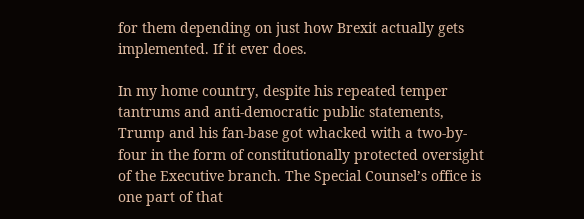for them depending on just how Brexit actually gets implemented. If it ever does.

In my home country, despite his repeated temper tantrums and anti-democratic public statements, Trump and his fan-base got whacked with a two-by-four in the form of constitutionally protected oversight of the Executive branch. The Special Counsel’s office is one part of that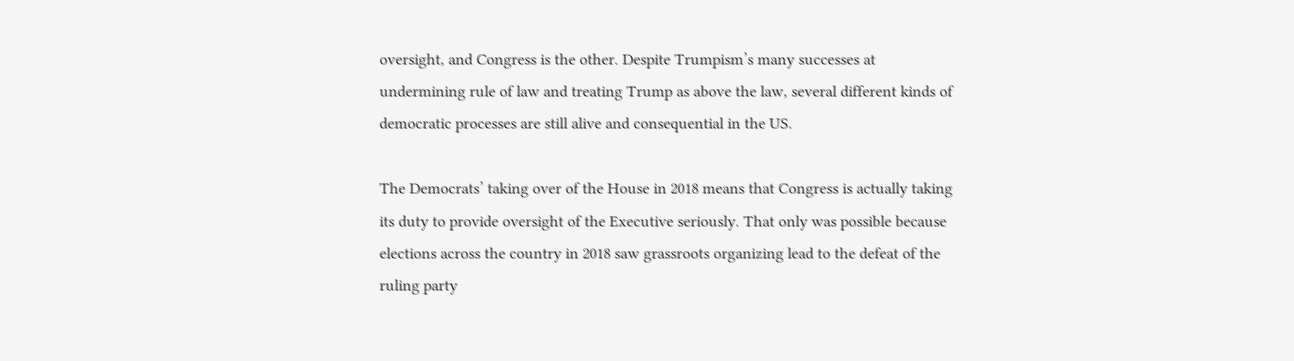oversight, and Congress is the other. Despite Trumpism’s many successes at undermining rule of law and treating Trump as above the law, several different kinds of democratic processes are still alive and consequential in the US.

The Democrats’ taking over of the House in 2018 means that Congress is actually taking its duty to provide oversight of the Executive seriously. That only was possible because elections across the country in 2018 saw grassroots organizing lead to the defeat of the ruling party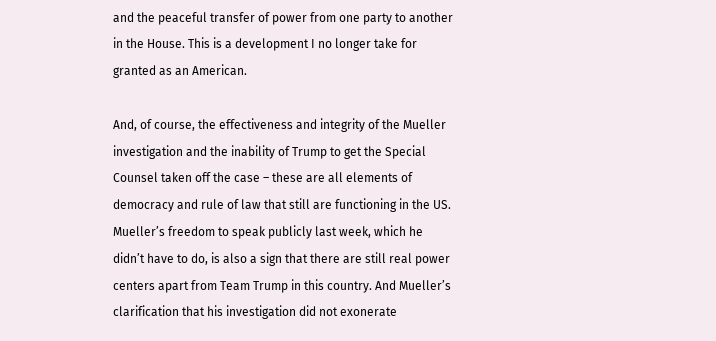and the peaceful transfer of power from one party to another in the House. This is a development I no longer take for granted as an American.

And, of course, the effectiveness and integrity of the Mueller investigation and the inability of Trump to get the Special Counsel taken off the case – these are all elements of democracy and rule of law that still are functioning in the US. Mueller’s freedom to speak publicly last week, which he didn’t have to do, is also a sign that there are still real power centers apart from Team Trump in this country. And Mueller’s clarification that his investigation did not exonerate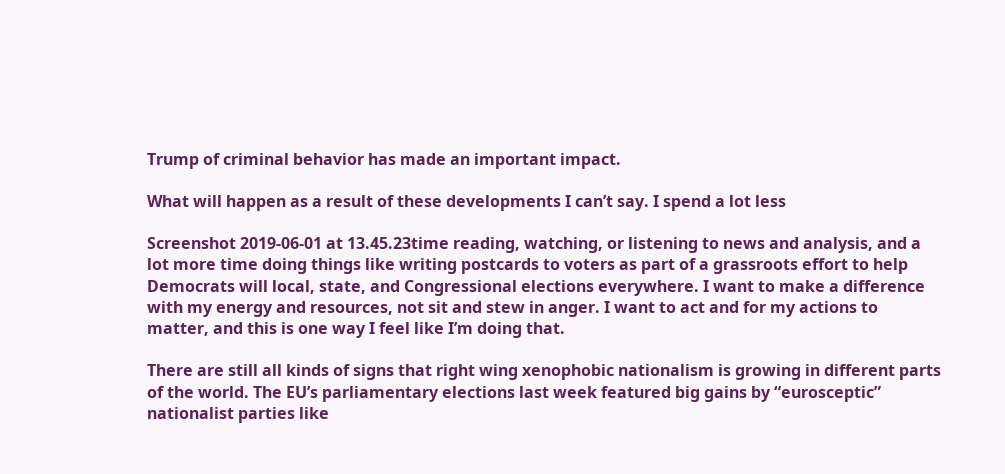Trump of criminal behavior has made an important impact.

What will happen as a result of these developments I can’t say. I spend a lot less

Screenshot 2019-06-01 at 13.45.23time reading, watching, or listening to news and analysis, and a lot more time doing things like writing postcards to voters as part of a grassroots effort to help Democrats will local, state, and Congressional elections everywhere. I want to make a difference with my energy and resources, not sit and stew in anger. I want to act and for my actions to matter, and this is one way I feel like I’m doing that.

There are still all kinds of signs that right wing xenophobic nationalism is growing in different parts of the world. The EU’s parliamentary elections last week featured big gains by “eurosceptic” nationalist parties like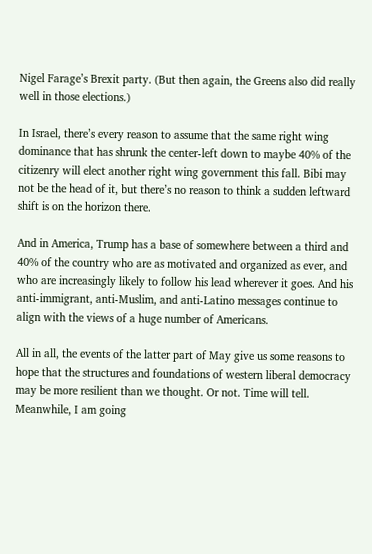Nigel Farage’s Brexit party. (But then again, the Greens also did really well in those elections.)

In Israel, there’s every reason to assume that the same right wing dominance that has shrunk the center-left down to maybe 40% of the citizenry will elect another right wing government this fall. Bibi may not be the head of it, but there’s no reason to think a sudden leftward shift is on the horizon there.

And in America, Trump has a base of somewhere between a third and 40% of the country who are as motivated and organized as ever, and who are increasingly likely to follow his lead wherever it goes. And his anti-immigrant, anti-Muslim, and anti-Latino messages continue to align with the views of a huge number of Americans.

All in all, the events of the latter part of May give us some reasons to hope that the structures and foundations of western liberal democracy may be more resilient than we thought. Or not. Time will tell. Meanwhile, I am going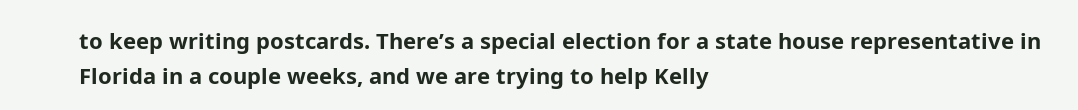to keep writing postcards. There’s a special election for a state house representative in Florida in a couple weeks, and we are trying to help Kelly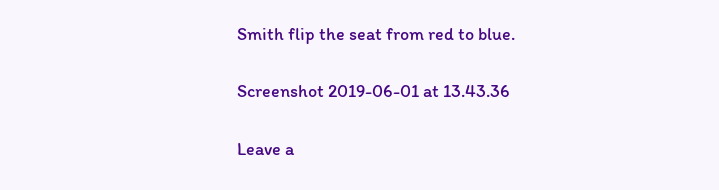Smith flip the seat from red to blue.

Screenshot 2019-06-01 at 13.43.36

Leave a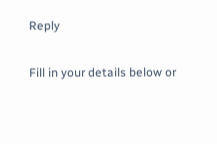Reply

Fill in your details below or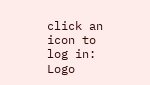click an icon to log in: Logo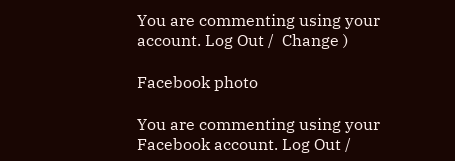You are commenting using your account. Log Out /  Change )

Facebook photo

You are commenting using your Facebook account. Log Out /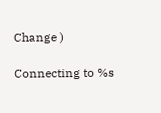Change )

Connecting to %s